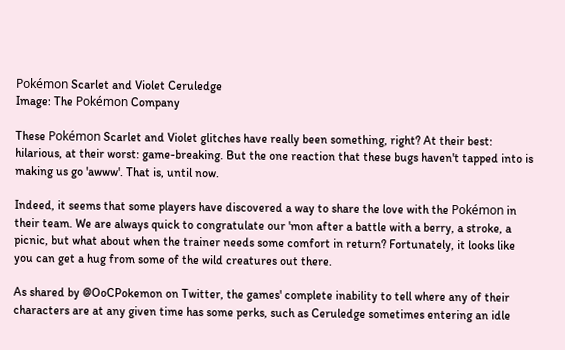Pokémon Scarlet and Violet Ceruledge
Image: The Pokémon Company

These Pokémon Scarlet and Violet glitches have really been something, right? At their best: hilarious, at their worst: game-breaking. But the one reaction that these bugs haven't tapped into is making us go 'awww'. That is, until now.

Indeed, it seems that some players have discovered a way to share the love with the Pokémon in their team. We are always quick to congratulate our 'mon after a battle with a berry, a stroke, a picnic, but what about when the trainer needs some comfort in return? Fortunately, it looks like you can get a hug from some of the wild creatures out there.

As shared by @OoCPokemon on Twitter, the games' complete inability to tell where any of their characters are at any given time has some perks, such as Ceruledge sometimes entering an idle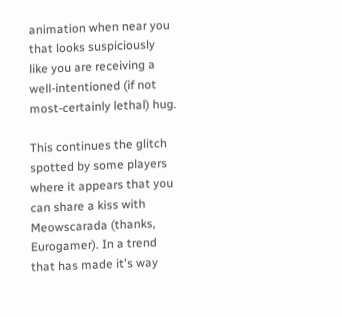animation when near you that looks suspiciously like you are receiving a well-intentioned (if not most-certainly lethal) hug.

This continues the glitch spotted by some players where it appears that you can share a kiss with Meowscarada (thanks, Eurogamer). In a trend that has made it's way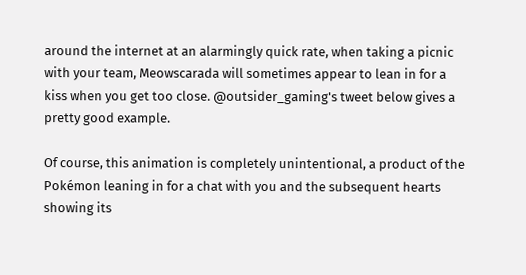around the internet at an alarmingly quick rate, when taking a picnic with your team, Meowscarada will sometimes appear to lean in for a kiss when you get too close. @outsider_gaming's tweet below gives a pretty good example.

Of course, this animation is completely unintentional, a product of the Pokémon leaning in for a chat with you and the subsequent hearts showing its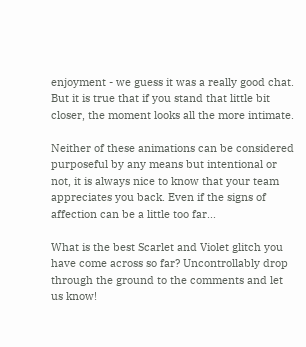enjoyment - we guess it was a really good chat. But it is true that if you stand that little bit closer, the moment looks all the more intimate.

Neither of these animations can be considered purposeful by any means but intentional or not, it is always nice to know that your team appreciates you back. Even if the signs of affection can be a little too far...

What is the best Scarlet and Violet glitch you have come across so far? Uncontrollably drop through the ground to the comments and let us know!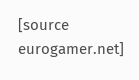[source eurogamer.net]